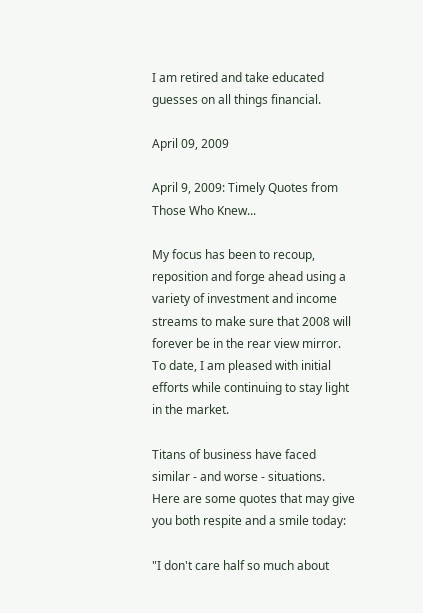I am retired and take educated guesses on all things financial.

April 09, 2009

April 9, 2009: Timely Quotes from Those Who Knew...

My focus has been to recoup, reposition and forge ahead using a variety of investment and income streams to make sure that 2008 will forever be in the rear view mirror. To date, I am pleased with initial efforts while continuing to stay light in the market.

Titans of business have faced similar - and worse - situations. Here are some quotes that may give you both respite and a smile today:

"I don't care half so much about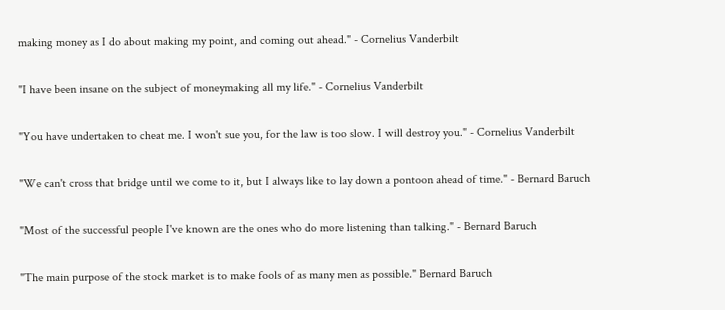making money as I do about making my point, and coming out ahead." - Cornelius Vanderbilt

"I have been insane on the subject of moneymaking all my life." - Cornelius Vanderbilt

"You have undertaken to cheat me. I won't sue you, for the law is too slow. I will destroy you." - Cornelius Vanderbilt

"We can't cross that bridge until we come to it, but I always like to lay down a pontoon ahead of time." - Bernard Baruch

"Most of the successful people I've known are the ones who do more listening than talking." - Bernard Baruch

"The main purpose of the stock market is to make fools of as many men as possible." Bernard Baruch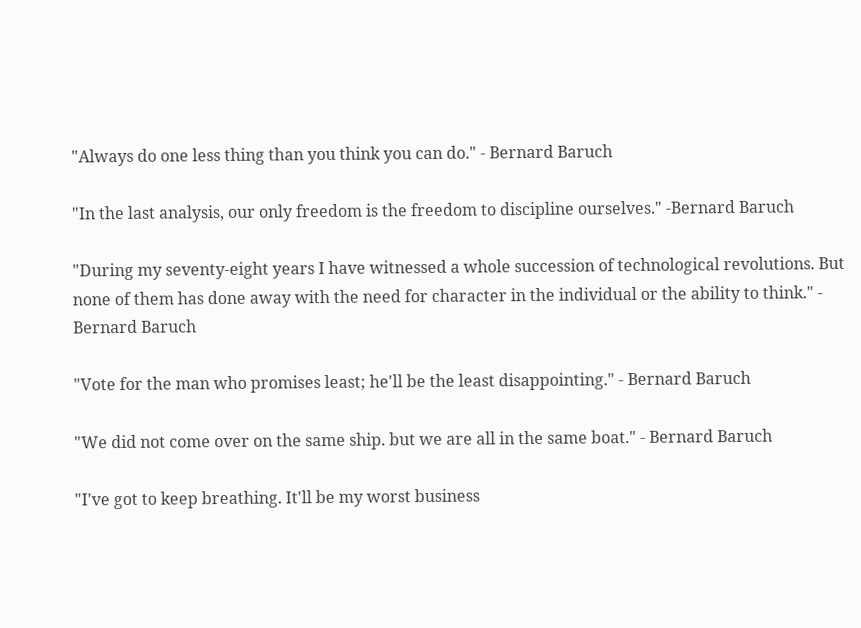"Always do one less thing than you think you can do." - Bernard Baruch

"In the last analysis, our only freedom is the freedom to discipline ourselves." -Bernard Baruch

"During my seventy-eight years I have witnessed a whole succession of technological revolutions. But none of them has done away with the need for character in the individual or the ability to think." - Bernard Baruch

"Vote for the man who promises least; he'll be the least disappointing." - Bernard Baruch

"We did not come over on the same ship. but we are all in the same boat." - Bernard Baruch

"I've got to keep breathing. It'll be my worst business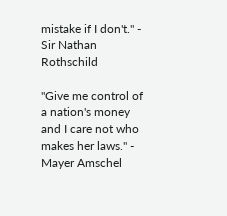mistake if I don't." - Sir Nathan Rothschild

"Give me control of a nation's money and I care not who makes her laws." - Mayer Amschel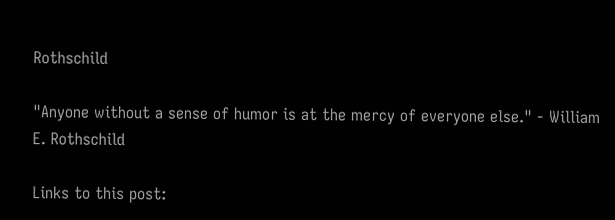Rothschild

"Anyone without a sense of humor is at the mercy of everyone else." - William E. Rothschild

Links to this post: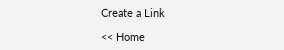Create a Link

<< Home